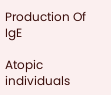Production Of IgE

Atopic individuals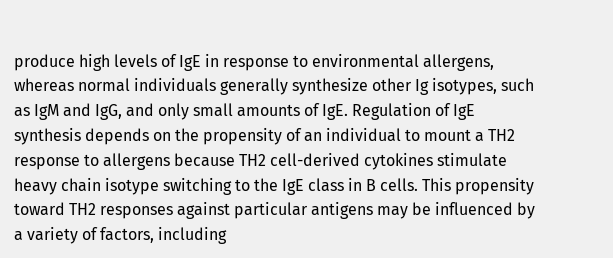produce high levels of IgE in response to environmental allergens, whereas normal individuals generally synthesize other Ig isotypes, such as IgM and IgG, and only small amounts of IgE. Regulation of IgE synthesis depends on the propensity of an individual to mount a TH2 response to allergens because TH2 cell-derived cytokines stimulate heavy chain isotype switching to the IgE class in B cells. This propensity toward TH2 responses against particular antigens may be influenced by a variety of factors, including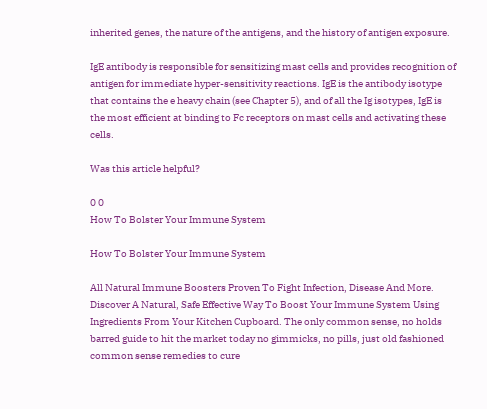inherited genes, the nature of the antigens, and the history of antigen exposure.

IgE antibody is responsible for sensitizing mast cells and provides recognition of antigen for immediate hyper-sensitivity reactions. IgE is the antibody isotype that contains the e heavy chain (see Chapter 5), and of all the Ig isotypes, IgE is the most efficient at binding to Fc receptors on mast cells and activating these cells.

Was this article helpful?

0 0
How To Bolster Your Immune System

How To Bolster Your Immune System

All Natural Immune Boosters Proven To Fight Infection, Disease And More. Discover A Natural, Safe Effective Way To Boost Your Immune System Using Ingredients From Your Kitchen Cupboard. The only common sense, no holds barred guide to hit the market today no gimmicks, no pills, just old fashioned common sense remedies to cure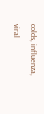colds, influenza, viral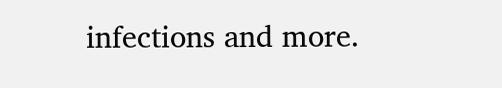infections and more.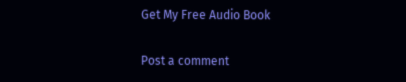Get My Free Audio Book

Post a comment